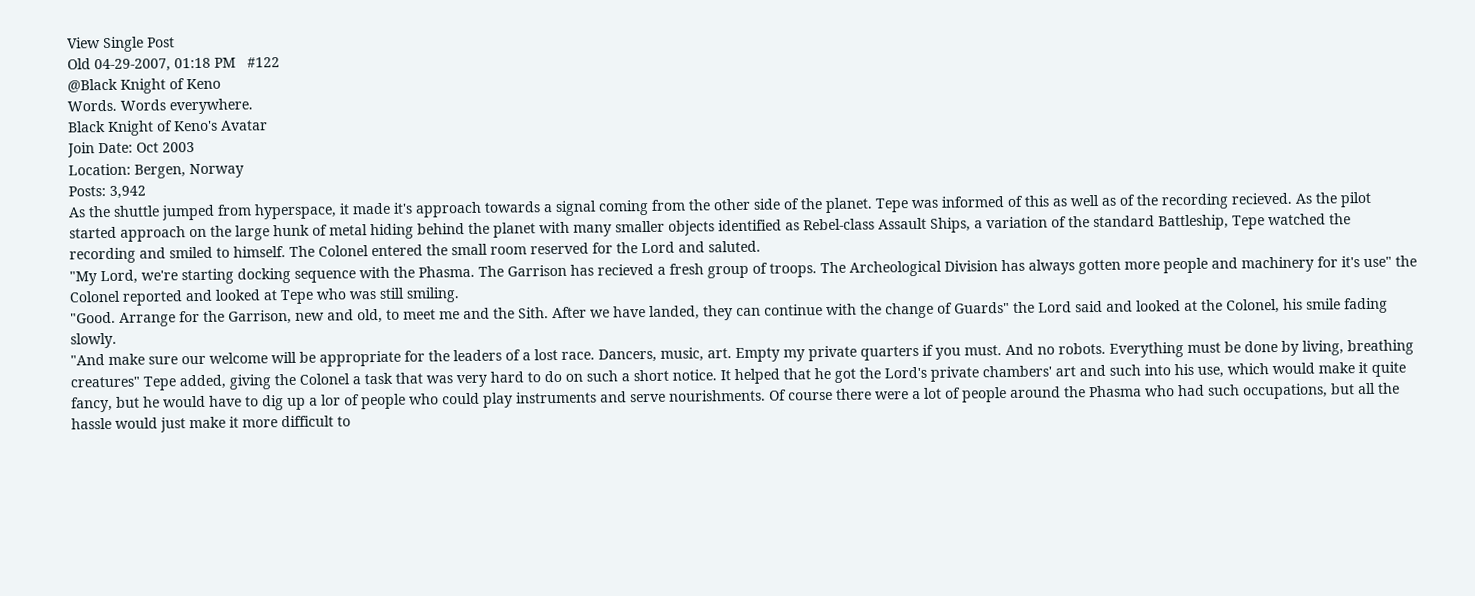View Single Post
Old 04-29-2007, 01:18 PM   #122
@Black Knight of Keno
Words. Words everywhere.
Black Knight of Keno's Avatar
Join Date: Oct 2003
Location: Bergen, Norway
Posts: 3,942
As the shuttle jumped from hyperspace, it made it's approach towards a signal coming from the other side of the planet. Tepe was informed of this as well as of the recording recieved. As the pilot started approach on the large hunk of metal hiding behind the planet with many smaller objects identified as Rebel-class Assault Ships, a variation of the standard Battleship, Tepe watched the recording and smiled to himself. The Colonel entered the small room reserved for the Lord and saluted.
"My Lord, we're starting docking sequence with the Phasma. The Garrison has recieved a fresh group of troops. The Archeological Division has always gotten more people and machinery for it's use" the Colonel reported and looked at Tepe who was still smiling.
"Good. Arrange for the Garrison, new and old, to meet me and the Sith. After we have landed, they can continue with the change of Guards" the Lord said and looked at the Colonel, his smile fading slowly.
"And make sure our welcome will be appropriate for the leaders of a lost race. Dancers, music, art. Empty my private quarters if you must. And no robots. Everything must be done by living, breathing creatures" Tepe added, giving the Colonel a task that was very hard to do on such a short notice. It helped that he got the Lord's private chambers' art and such into his use, which would make it quite fancy, but he would have to dig up a lor of people who could play instruments and serve nourishments. Of course there were a lot of people around the Phasma who had such occupations, but all the hassle would just make it more difficult to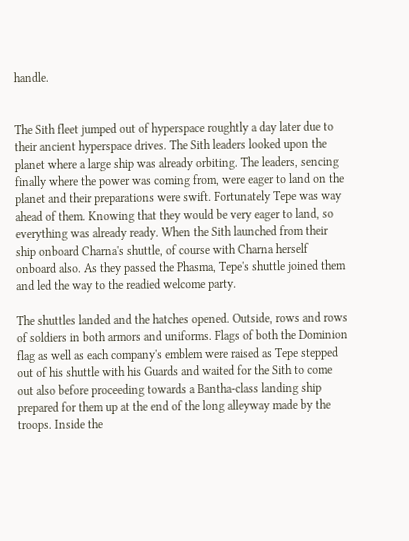handle.


The Sith fleet jumped out of hyperspace roughtly a day later due to their ancient hyperspace drives. The Sith leaders looked upon the planet where a large ship was already orbiting. The leaders, sencing finally where the power was coming from, were eager to land on the planet and their preparations were swift. Fortunately Tepe was way ahead of them. Knowing that they would be very eager to land, so everything was already ready. When the Sith launched from their ship onboard Charna's shuttle, of course with Charna herself onboard also. As they passed the Phasma, Tepe's shuttle joined them and led the way to the readied welcome party.

The shuttles landed and the hatches opened. Outside, rows and rows of soldiers in both armors and uniforms. Flags of both the Dominion flag as well as each company's emblem were raised as Tepe stepped out of his shuttle with his Guards and waited for the Sith to come out also before proceeding towards a Bantha-class landing ship prepared for them up at the end of the long alleyway made by the troops. Inside the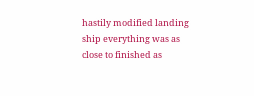hastily modified landing ship everything was as close to finished as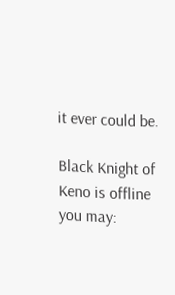it ever could be.

Black Knight of Keno is offline   you may: